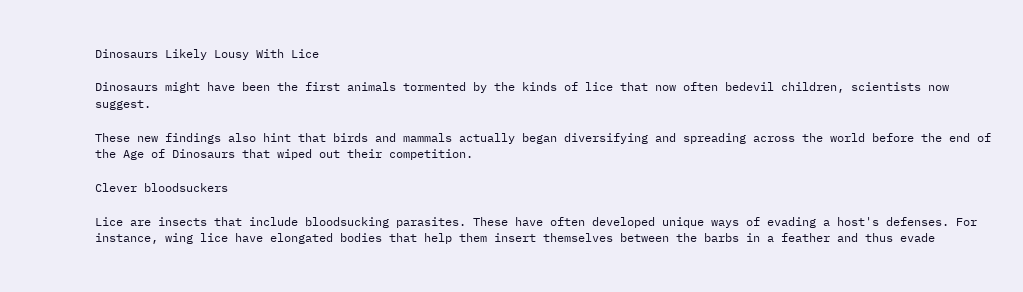Dinosaurs Likely Lousy With Lice

Dinosaurs might have been the first animals tormented by the kinds of lice that now often bedevil children, scientists now suggest.

These new findings also hint that birds and mammals actually began diversifying and spreading across the world before the end of the Age of Dinosaurs that wiped out their competition.

Clever bloodsuckers

Lice are insects that include bloodsucking parasites. These have often developed unique ways of evading a host's defenses. For instance, wing lice have elongated bodies that help them insert themselves between the barbs in a feather and thus evade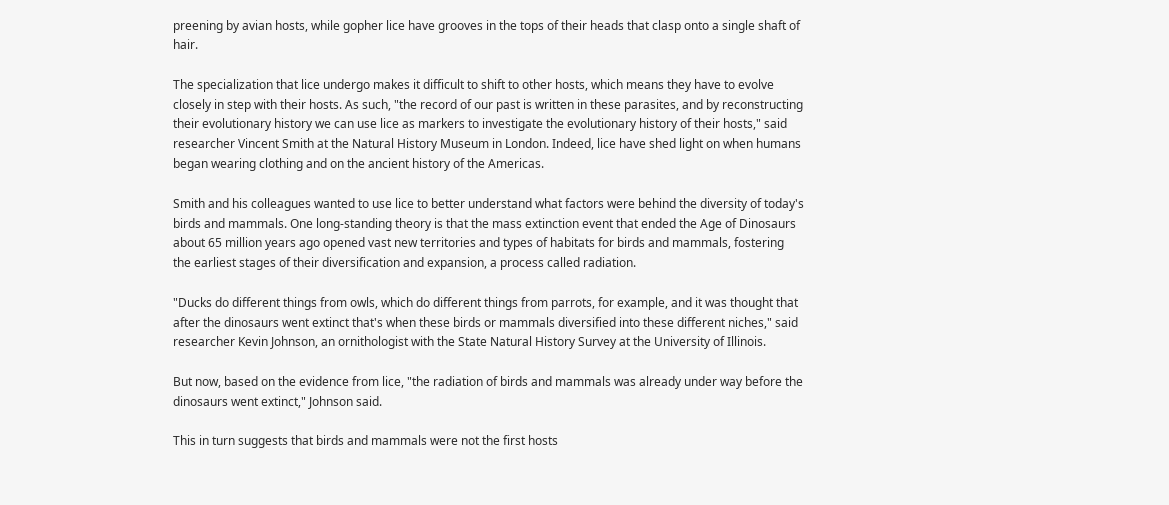preening by avian hosts, while gopher lice have grooves in the tops of their heads that clasp onto a single shaft of hair.

The specialization that lice undergo makes it difficult to shift to other hosts, which means they have to evolve closely in step with their hosts. As such, "the record of our past is written in these parasites, and by reconstructing their evolutionary history we can use lice as markers to investigate the evolutionary history of their hosts," said researcher Vincent Smith at the Natural History Museum in London. Indeed, lice have shed light on when humans began wearing clothing and on the ancient history of the Americas.

Smith and his colleagues wanted to use lice to better understand what factors were behind the diversity of today's birds and mammals. One long-standing theory is that the mass extinction event that ended the Age of Dinosaurs about 65 million years ago opened vast new territories and types of habitats for birds and mammals, fostering the earliest stages of their diversification and expansion, a process called radiation.

"Ducks do different things from owls, which do different things from parrots, for example, and it was thought that after the dinosaurs went extinct that's when these birds or mammals diversified into these different niches," said researcher Kevin Johnson, an ornithologist with the State Natural History Survey at the University of Illinois.

But now, based on the evidence from lice, "the radiation of birds and mammals was already under way before the dinosaurs went extinct," Johnson said.

This in turn suggests that birds and mammals were not the first hosts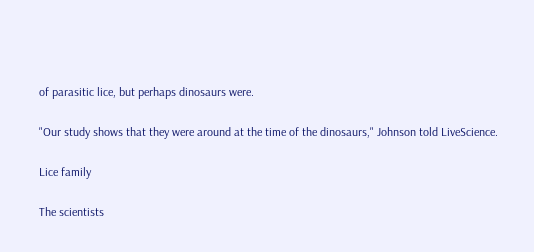of parasitic lice, but perhaps dinosaurs were.

"Our study shows that they were around at the time of the dinosaurs," Johnson told LiveScience.

Lice family

The scientists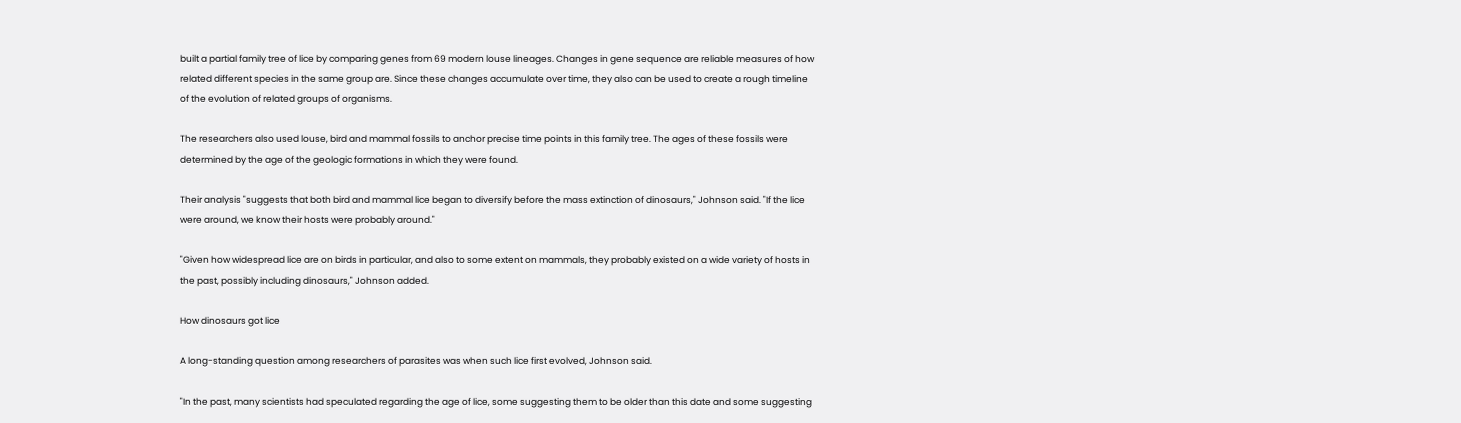built a partial family tree of lice by comparing genes from 69 modern louse lineages. Changes in gene sequence are reliable measures of how related different species in the same group are. Since these changes accumulate over time, they also can be used to create a rough timeline of the evolution of related groups of organisms.

The researchers also used louse, bird and mammal fossils to anchor precise time points in this family tree. The ages of these fossils were determined by the age of the geologic formations in which they were found.

Their analysis "suggests that both bird and mammal lice began to diversify before the mass extinction of dinosaurs," Johnson said. "If the lice were around, we know their hosts were probably around."

"Given how widespread lice are on birds in particular, and also to some extent on mammals, they probably existed on a wide variety of hosts in the past, possibly including dinosaurs," Johnson added.

How dinosaurs got lice

A long-standing question among researchers of parasites was when such lice first evolved, Johnson said.

"In the past, many scientists had speculated regarding the age of lice, some suggesting them to be older than this date and some suggesting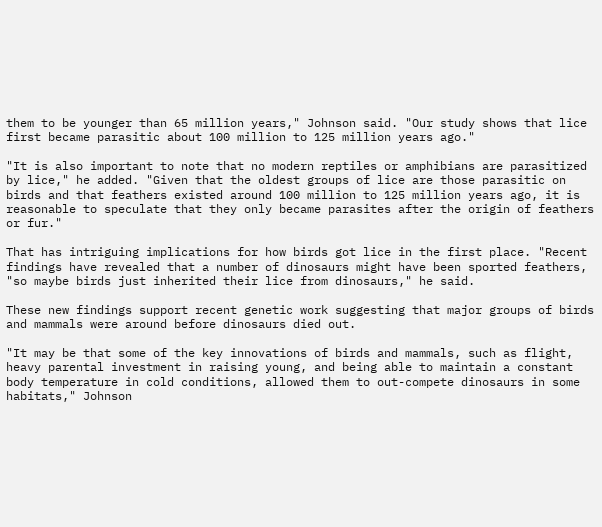them to be younger than 65 million years," Johnson said. "Our study shows that lice first became parasitic about 100 million to 125 million years ago."

"It is also important to note that no modern reptiles or amphibians are parasitized by lice," he added. "Given that the oldest groups of lice are those parasitic on birds and that feathers existed around 100 million to 125 million years ago, it is reasonable to speculate that they only became parasites after the origin of feathers or fur."

That has intriguing implications for how birds got lice in the first place. "Recent findings have revealed that a number of dinosaurs might have been sported feathers, "so maybe birds just inherited their lice from dinosaurs," he said.

These new findings support recent genetic work suggesting that major groups of birds and mammals were around before dinosaurs died out.

"It may be that some of the key innovations of birds and mammals, such as flight, heavy parental investment in raising young, and being able to maintain a constant body temperature in cold conditions, allowed them to out-compete dinosaurs in some habitats," Johnson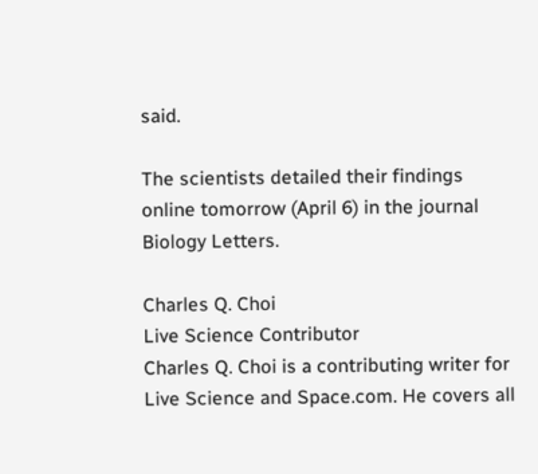said.

The scientists detailed their findings online tomorrow (April 6) in the journal Biology Letters.

Charles Q. Choi
Live Science Contributor
Charles Q. Choi is a contributing writer for Live Science and Space.com. He covers all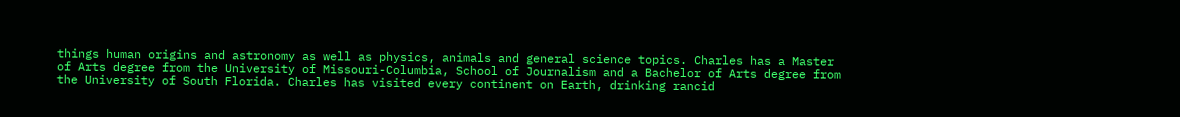things human origins and astronomy as well as physics, animals and general science topics. Charles has a Master of Arts degree from the University of Missouri-Columbia, School of Journalism and a Bachelor of Arts degree from the University of South Florida. Charles has visited every continent on Earth, drinking rancid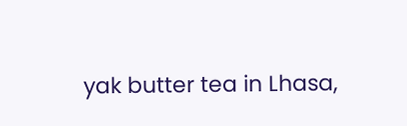yak butter tea in Lhasa,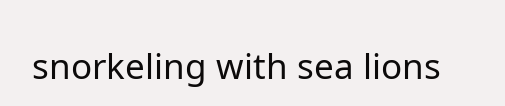snorkeling with sea lions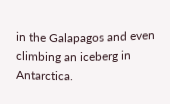in the Galapagos and even climbing an iceberg in Antarctica.